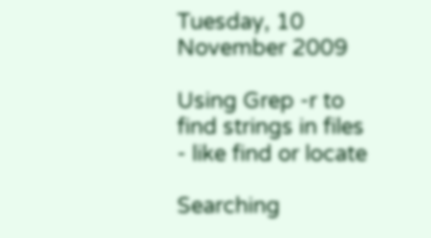Tuesday, 10 November 2009

Using Grep -r to find strings in files - like find or locate

Searching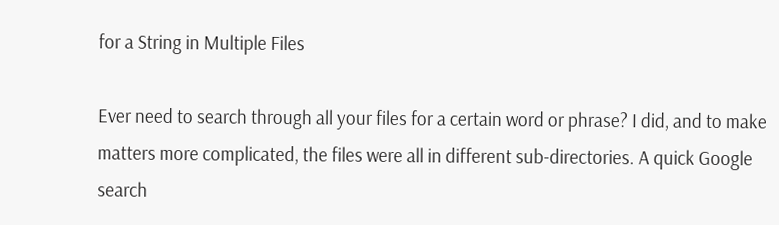for a String in Multiple Files

Ever need to search through all your files for a certain word or phrase? I did, and to make matters more complicated, the files were all in different sub-directories. A quick Google search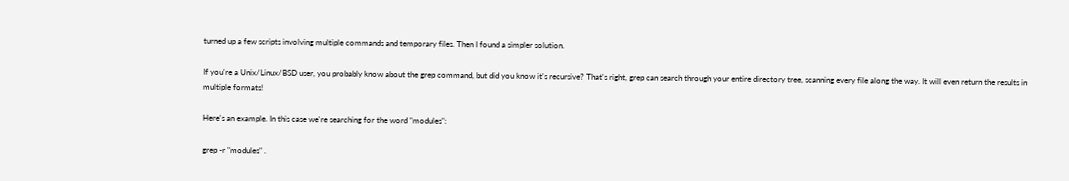turned up a few scripts involving multiple commands and temporary files. Then I found a simpler solution.

If you're a Unix/Linux/BSD user, you probably know about the grep command, but did you know it's recursive? That's right, grep can search through your entire directory tree, scanning every file along the way. It will even return the results in multiple formats!

Here's an example. In this case we're searching for the word "modules":

grep -r "modules" .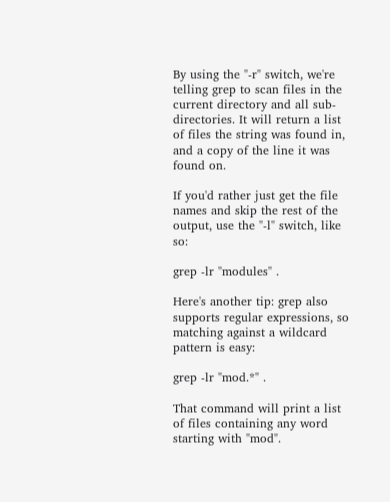By using the "-r" switch, we're telling grep to scan files in the current directory and all sub-directories. It will return a list of files the string was found in, and a copy of the line it was found on.

If you'd rather just get the file names and skip the rest of the output, use the "-l" switch, like so:

grep -lr "modules" .

Here's another tip: grep also supports regular expressions, so matching against a wildcard pattern is easy:

grep -lr "mod.*" .

That command will print a list of files containing any word starting with "mod".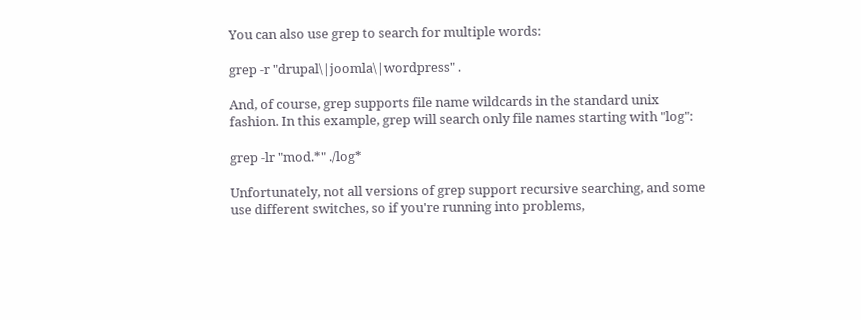You can also use grep to search for multiple words:

grep -r "drupal\|joomla\|wordpress" .

And, of course, grep supports file name wildcards in the standard unix fashion. In this example, grep will search only file names starting with "log":

grep -lr "mod.*" ./log*

Unfortunately, not all versions of grep support recursive searching, and some use different switches, so if you're running into problems,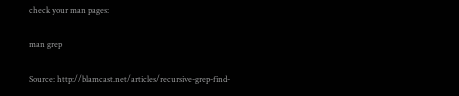check your man pages:

man grep

Source: http://blamcast.net/articles/recursive-grep-find-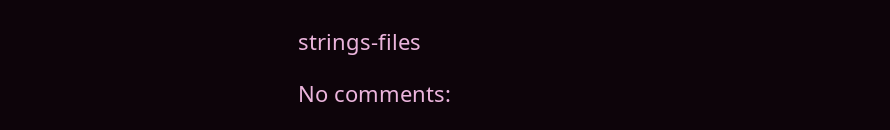strings-files

No comments: